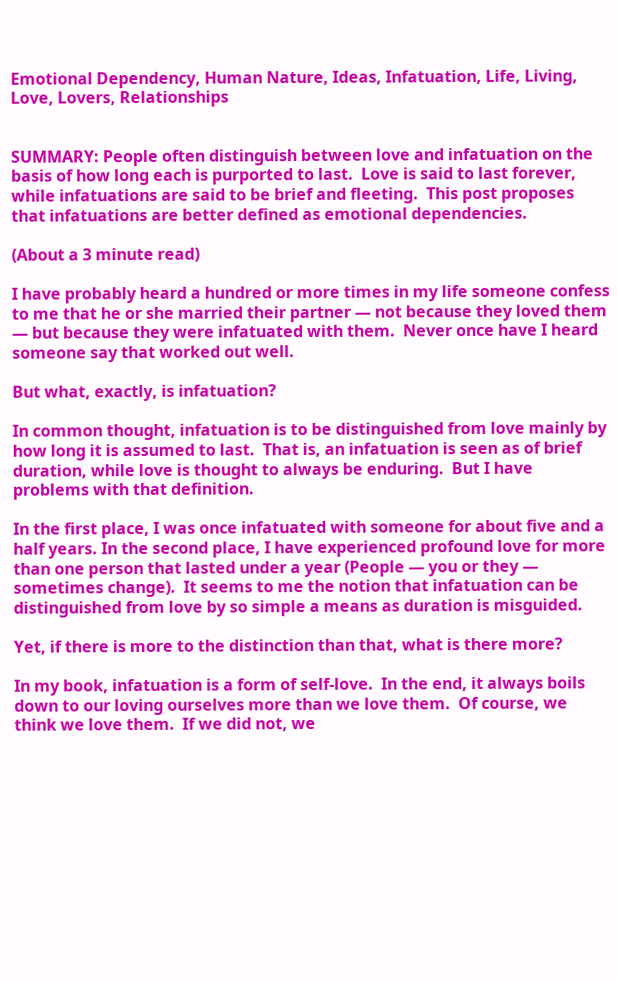Emotional Dependency, Human Nature, Ideas, Infatuation, Life, Living, Love, Lovers, Relationships


SUMMARY: People often distinguish between love and infatuation on the basis of how long each is purported to last.  Love is said to last forever, while infatuations are said to be brief and fleeting.  This post proposes that infatuations are better defined as emotional dependencies.

(About a 3 minute read)

I have probably heard a hundred or more times in my life someone confess to me that he or she married their partner — not because they loved them — but because they were infatuated with them.  Never once have I heard someone say that worked out well.

But what, exactly, is infatuation?

In common thought, infatuation is to be distinguished from love mainly by how long it is assumed to last.  That is, an infatuation is seen as of brief duration, while love is thought to always be enduring.  But I have problems with that definition.

In the first place, I was once infatuated with someone for about five and a half years. In the second place, I have experienced profound love for more than one person that lasted under a year (People — you or they — sometimes change).  It seems to me the notion that infatuation can be distinguished from love by so simple a means as duration is misguided.

Yet, if there is more to the distinction than that, what is there more?

In my book, infatuation is a form of self-love.  In the end, it always boils down to our loving ourselves more than we love them.  Of course, we think we love them.  If we did not, we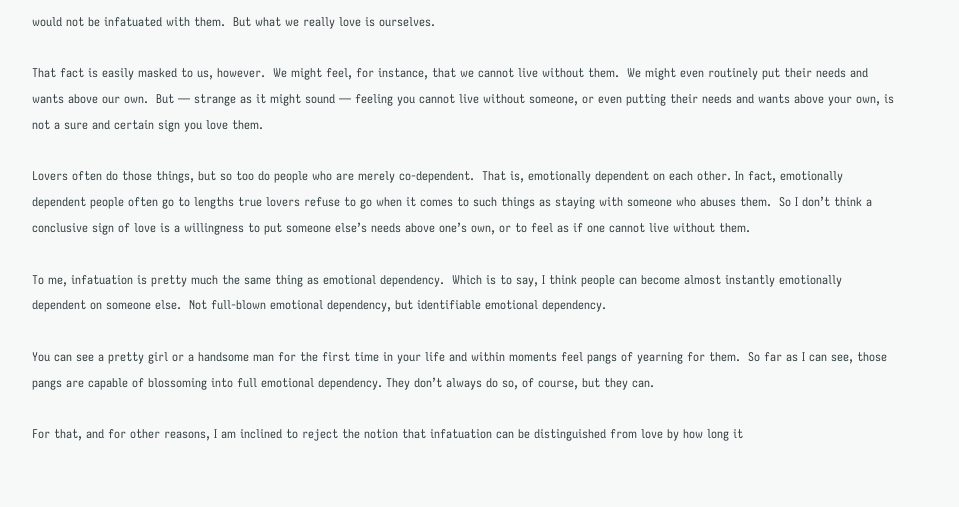would not be infatuated with them.  But what we really love is ourselves.

That fact is easily masked to us, however.  We might feel, for instance, that we cannot live without them.  We might even routinely put their needs and wants above our own.  But — strange as it might sound — feeling you cannot live without someone, or even putting their needs and wants above your own, is not a sure and certain sign you love them.

Lovers often do those things, but so too do people who are merely co-dependent.  That is, emotionally dependent on each other. In fact, emotionally dependent people often go to lengths true lovers refuse to go when it comes to such things as staying with someone who abuses them.  So I don’t think a conclusive sign of love is a willingness to put someone else’s needs above one’s own, or to feel as if one cannot live without them.

To me, infatuation is pretty much the same thing as emotional dependency.  Which is to say, I think people can become almost instantly emotionally dependent on someone else.  Not full-blown emotional dependency, but identifiable emotional dependency.

You can see a pretty girl or a handsome man for the first time in your life and within moments feel pangs of yearning for them.  So far as I can see, those pangs are capable of blossoming into full emotional dependency. They don’t always do so, of course, but they can.

For that, and for other reasons, I am inclined to reject the notion that infatuation can be distinguished from love by how long it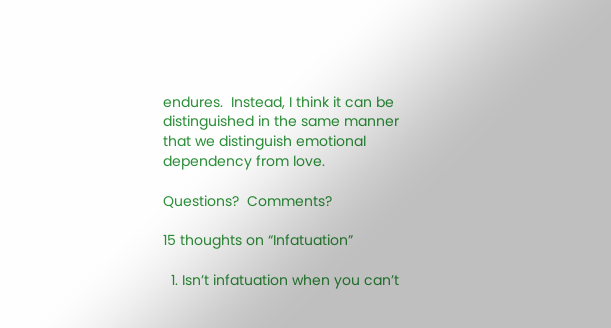endures.  Instead, I think it can be distinguished in the same manner that we distinguish emotional dependency from love.

Questions?  Comments?

15 thoughts on “Infatuation”

  1. Isn’t infatuation when you can’t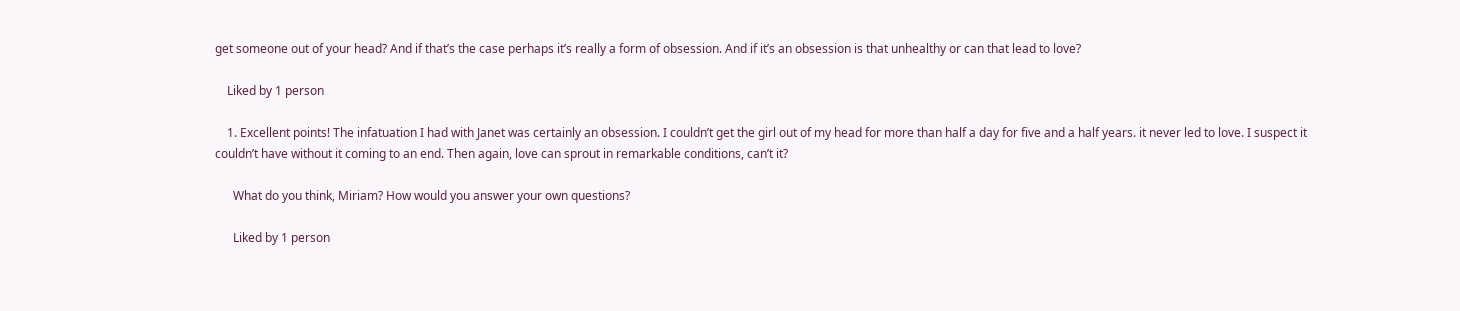get someone out of your head? And if that’s the case perhaps it’s really a form of obsession. And if it’s an obsession is that unhealthy or can that lead to love?

    Liked by 1 person

    1. Excellent points! The infatuation I had with Janet was certainly an obsession. I couldn’t get the girl out of my head for more than half a day for five and a half years. it never led to love. I suspect it couldn’t have without it coming to an end. Then again, love can sprout in remarkable conditions, can’t it?

      What do you think, Miriam? How would you answer your own questions?

      Liked by 1 person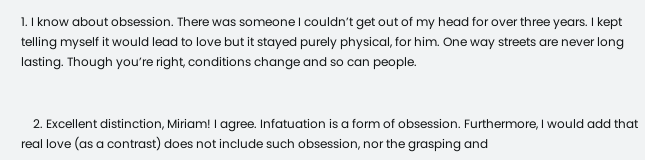1. I know about obsession. There was someone I couldn’t get out of my head for over three years. I kept telling myself it would lead to love but it stayed purely physical, for him. One way streets are never long lasting. Though you’re right, conditions change and so can people.


    2. Excellent distinction, Miriam! I agree. Infatuation is a form of obsession. Furthermore, I would add that real love (as a contrast) does not include such obsession, nor the grasping and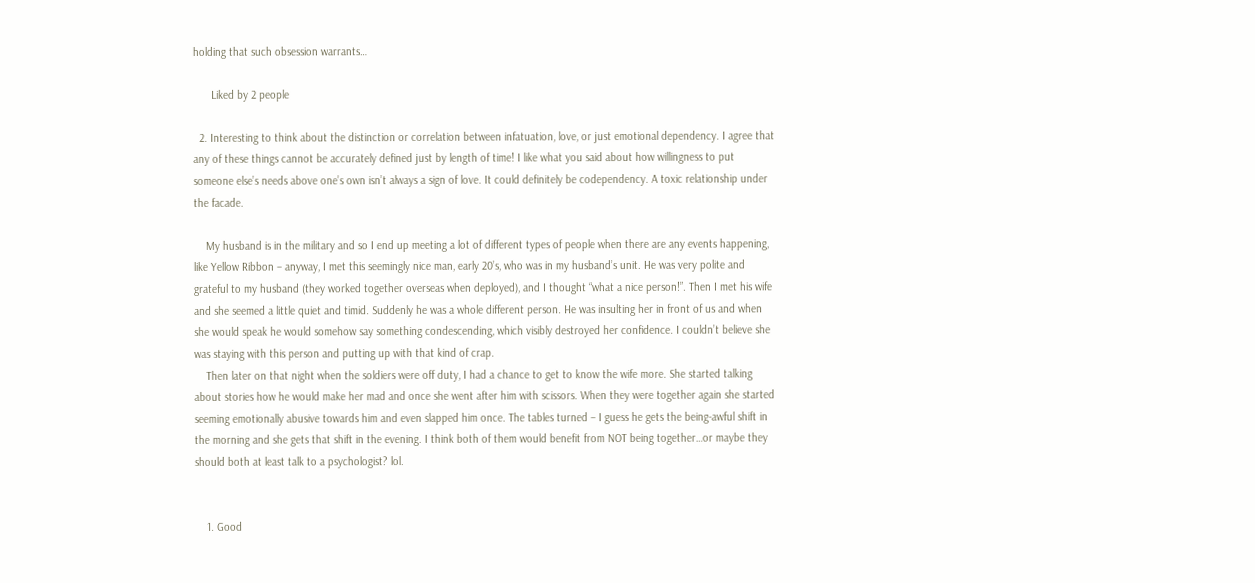holding that such obsession warrants…

      Liked by 2 people

  2. Interesting to think about the distinction or correlation between infatuation, love, or just emotional dependency. I agree that any of these things cannot be accurately defined just by length of time! I like what you said about how willingness to put someone else’s needs above one’s own isn’t always a sign of love. It could definitely be codependency. A toxic relationship under the facade.

    My husband is in the military and so I end up meeting a lot of different types of people when there are any events happening, like Yellow Ribbon – anyway, I met this seemingly nice man, early 20’s, who was in my husband’s unit. He was very polite and grateful to my husband (they worked together overseas when deployed), and I thought “what a nice person!”. Then I met his wife and she seemed a little quiet and timid. Suddenly he was a whole different person. He was insulting her in front of us and when she would speak he would somehow say something condescending, which visibly destroyed her confidence. I couldn’t believe she was staying with this person and putting up with that kind of crap.
    Then later on that night when the soldiers were off duty, I had a chance to get to know the wife more. She started talking about stories how he would make her mad and once she went after him with scissors. When they were together again she started seeming emotionally abusive towards him and even slapped him once. The tables turned – I guess he gets the being-awful shift in the morning and she gets that shift in the evening. I think both of them would benefit from NOT being together…or maybe they should both at least talk to a psychologist? lol.


    1. Good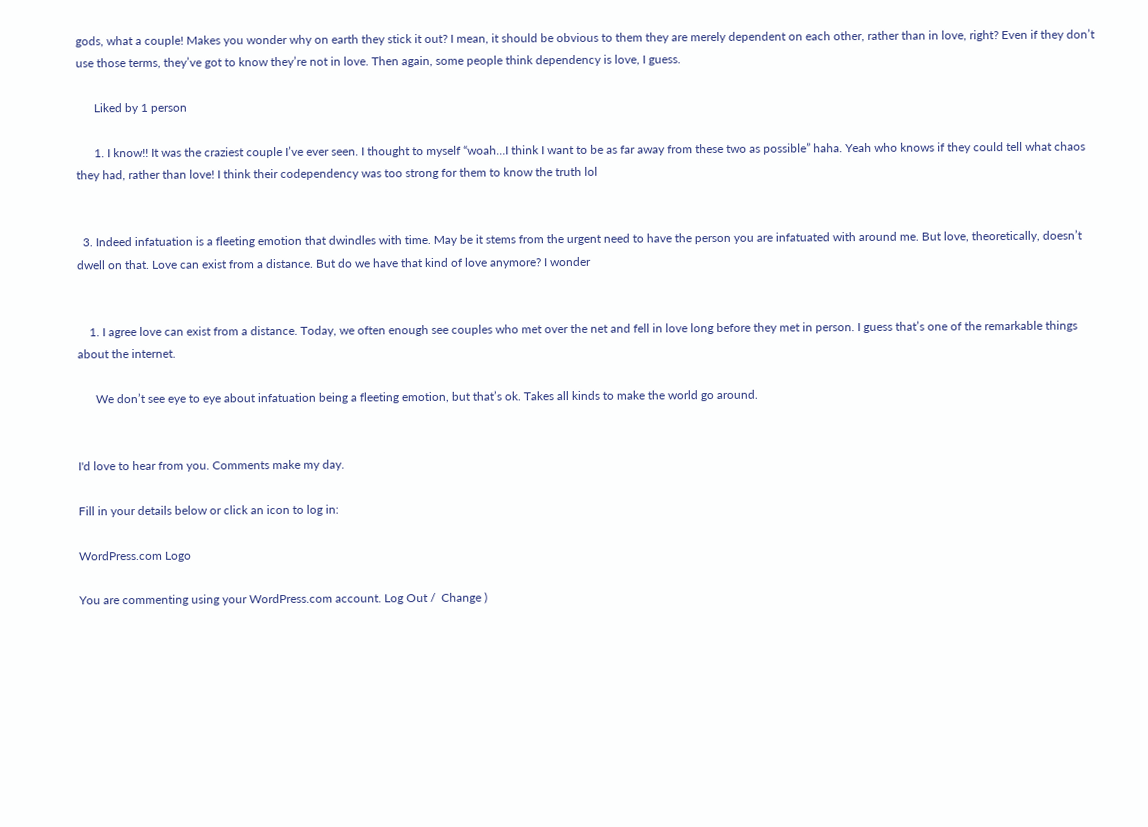gods, what a couple! Makes you wonder why on earth they stick it out? I mean, it should be obvious to them they are merely dependent on each other, rather than in love, right? Even if they don’t use those terms, they’ve got to know they’re not in love. Then again, some people think dependency is love, I guess.

      Liked by 1 person

      1. I know!! It was the craziest couple I’ve ever seen. I thought to myself “woah…I think I want to be as far away from these two as possible” haha. Yeah who knows if they could tell what chaos they had, rather than love! I think their codependency was too strong for them to know the truth lol


  3. Indeed infatuation is a fleeting emotion that dwindles with time. May be it stems from the urgent need to have the person you are infatuated with around me. But love, theoretically, doesn’t dwell on that. Love can exist from a distance. But do we have that kind of love anymore? I wonder


    1. I agree love can exist from a distance. Today, we often enough see couples who met over the net and fell in love long before they met in person. I guess that’s one of the remarkable things about the internet.

      We don’t see eye to eye about infatuation being a fleeting emotion, but that’s ok. Takes all kinds to make the world go around.


I'd love to hear from you. Comments make my day.

Fill in your details below or click an icon to log in:

WordPress.com Logo

You are commenting using your WordPress.com account. Log Out /  Change )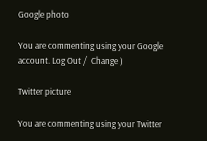Google photo

You are commenting using your Google account. Log Out /  Change )

Twitter picture

You are commenting using your Twitter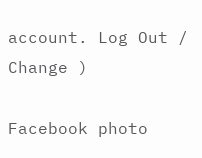account. Log Out /  Change )

Facebook photo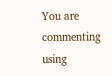You are commenting using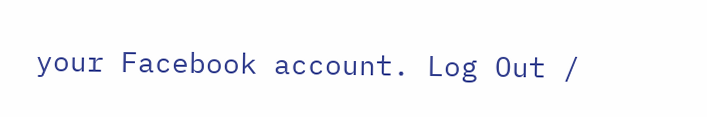your Facebook account. Log Out /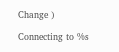Change )

Connecting to %s